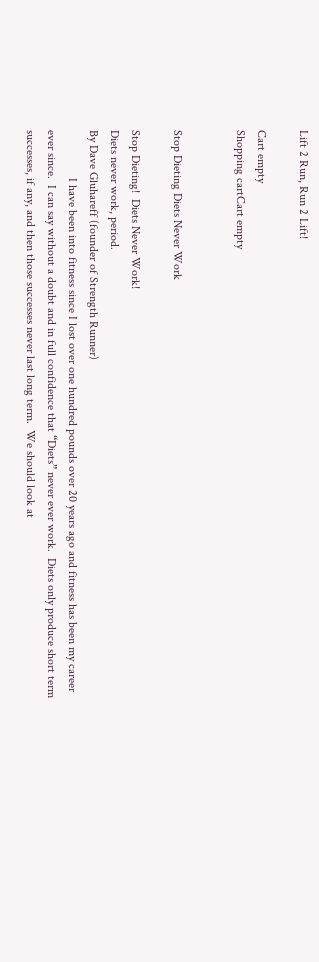Lift 2 Run, Run 2 Lift!

Cart empty
Shopping cartCart empty


Stop Dieting Diets Never Work

Stop Dieting!  Diets Never Work!
Diets never work, period.
By Dave Gluhareff (founder of Strength Runner)
                I have been into fitness since I lost over one hundred pounds over 20 years ago and fitness has been my career ever since.  I can say without a doubt and in full confidence that “Diets” never ever work.  Diets only produce short term successes, if any, and then those successes never last long term.  We should look at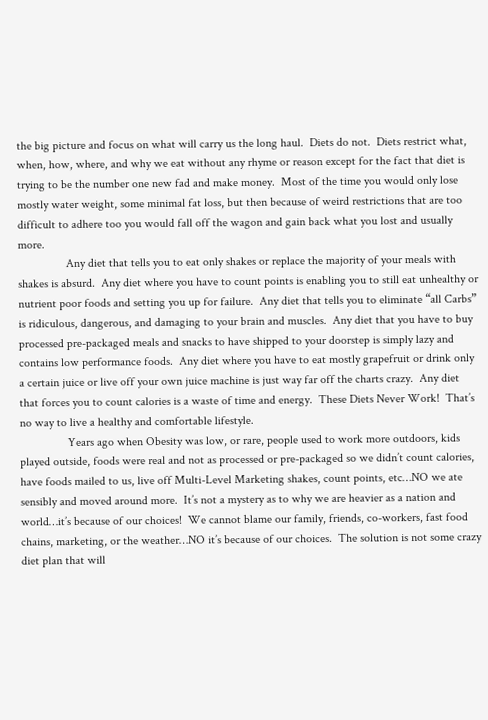the big picture and focus on what will carry us the long haul.  Diets do not.  Diets restrict what, when, how, where, and why we eat without any rhyme or reason except for the fact that diet is trying to be the number one new fad and make money.  Most of the time you would only lose mostly water weight, some minimal fat loss, but then because of weird restrictions that are too difficult to adhere too you would fall off the wagon and gain back what you lost and usually more.
                Any diet that tells you to eat only shakes or replace the majority of your meals with shakes is absurd.  Any diet where you have to count points is enabling you to still eat unhealthy or nutrient poor foods and setting you up for failure.  Any diet that tells you to eliminate “all Carbs” is ridiculous, dangerous, and damaging to your brain and muscles.  Any diet that you have to buy processed pre-packaged meals and snacks to have shipped to your doorstep is simply lazy and contains low performance foods.  Any diet where you have to eat mostly grapefruit or drink only a certain juice or live off your own juice machine is just way far off the charts crazy.  Any diet that forces you to count calories is a waste of time and energy.  These Diets Never Work!  That’s no way to live a healthy and comfortable lifestyle.
                Years ago when Obesity was low, or rare, people used to work more outdoors, kids played outside, foods were real and not as processed or pre-packaged so we didn’t count calories, have foods mailed to us, live off Multi-Level Marketing shakes, count points, etc…NO we ate sensibly and moved around more.  It’s not a mystery as to why we are heavier as a nation and world…it’s because of our choices!  We cannot blame our family, friends, co-workers, fast food chains, marketing, or the weather…NO it’s because of our choices.  The solution is not some crazy diet plan that will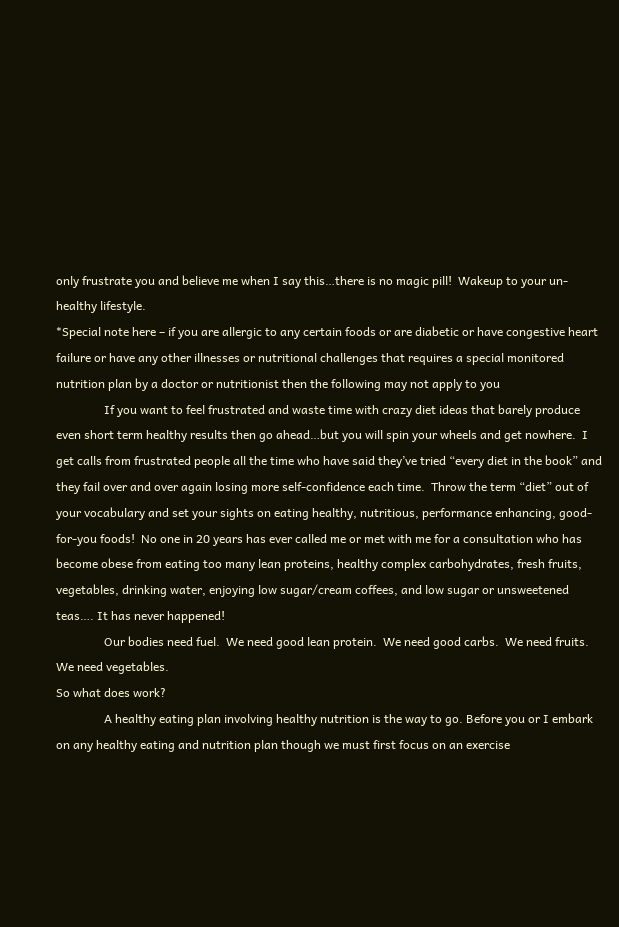only frustrate you and believe me when I say this…there is no magic pill!  Wakeup to your un-healthy lifestyle.
*Special note here – if you are allergic to any certain foods or are diabetic or have congestive heart failure or have any other illnesses or nutritional challenges that requires a special monitored nutrition plan by a doctor or nutritionist then the following may not apply to you
                If you want to feel frustrated and waste time with crazy diet ideas that barely produce even short term healthy results then go ahead…but you will spin your wheels and get nowhere.  I get calls from frustrated people all the time who have said they’ve tried “every diet in the book” and they fail over and over again losing more self-confidence each time.  Throw the term “diet” out of your vocabulary and set your sights on eating healthy, nutritious, performance enhancing, good-for-you foods!  No one in 20 years has ever called me or met with me for a consultation who has become obese from eating too many lean proteins, healthy complex carbohydrates, fresh fruits, vegetables, drinking water, enjoying low sugar/cream coffees, and low sugar or unsweetened teas…. It has never happened!
                Our bodies need fuel.  We need good lean protein.  We need good carbs.  We need fruits.  We need vegetables.
So what does work?
                A healthy eating plan involving healthy nutrition is the way to go. Before you or I embark on any healthy eating and nutrition plan though we must first focus on an exercise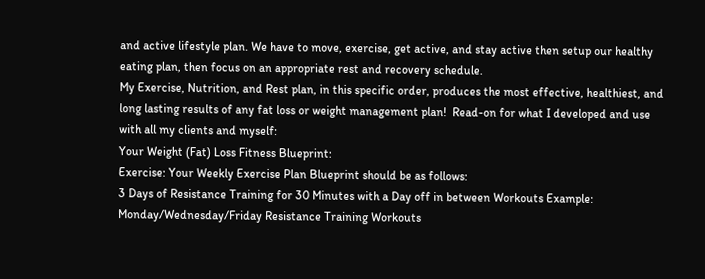and active lifestyle plan. We have to move, exercise, get active, and stay active then setup our healthy eating plan, then focus on an appropriate rest and recovery schedule.
My Exercise, Nutrition, and Rest plan, in this specific order, produces the most effective, healthiest, and long lasting results of any fat loss or weight management plan!  Read-on for what I developed and use with all my clients and myself:
Your Weight (Fat) Loss Fitness Blueprint:
Exercise: Your Weekly Exercise Plan Blueprint should be as follows:
3 Days of Resistance Training for 30 Minutes with a Day off in between Workouts Example: Monday/Wednesday/Friday Resistance Training Workouts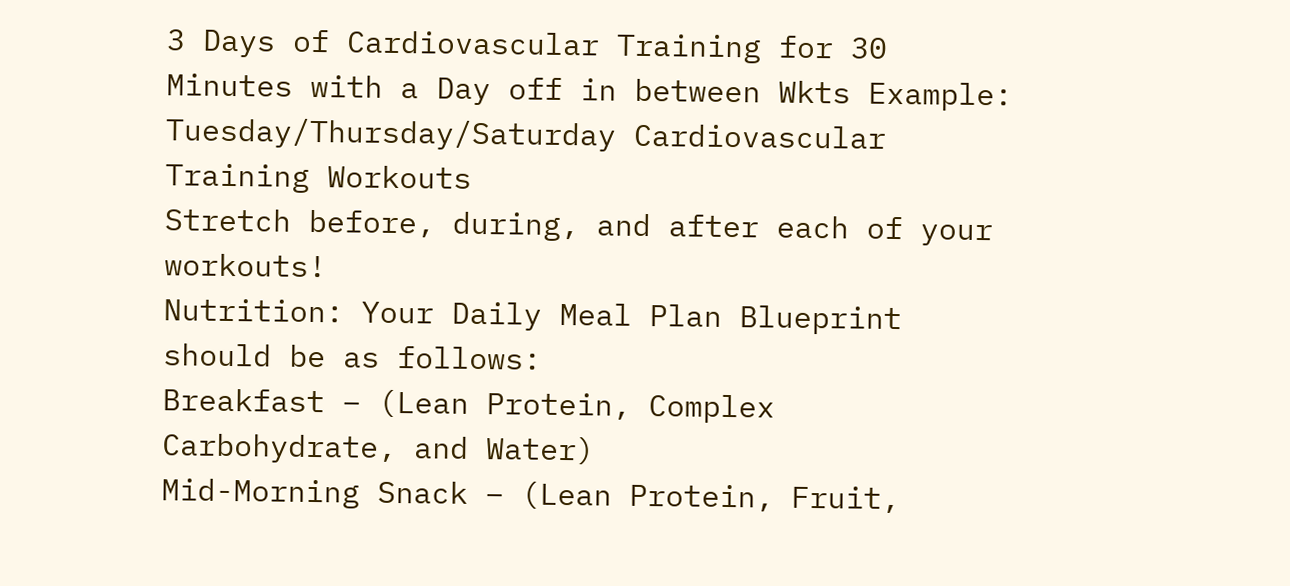3 Days of Cardiovascular Training for 30 Minutes with a Day off in between Wkts Example: Tuesday/Thursday/Saturday Cardiovascular Training Workouts
Stretch before, during, and after each of your workouts!
Nutrition: Your Daily Meal Plan Blueprint should be as follows:
Breakfast – (Lean Protein, Complex Carbohydrate, and Water)
Mid-Morning Snack – (Lean Protein, Fruit,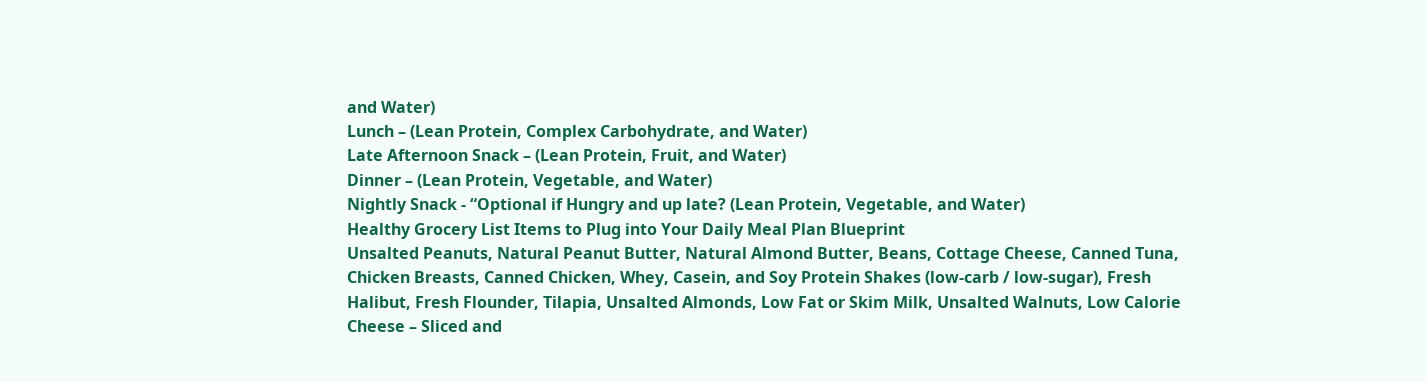and Water)
Lunch – (Lean Protein, Complex Carbohydrate, and Water)
Late Afternoon Snack – (Lean Protein, Fruit, and Water)
Dinner – (Lean Protein, Vegetable, and Water)
Nightly Snack - “Optional if Hungry and up late? (Lean Protein, Vegetable, and Water)
Healthy Grocery List Items to Plug into Your Daily Meal Plan Blueprint
Unsalted Peanuts, Natural Peanut Butter, Natural Almond Butter, Beans, Cottage Cheese, Canned Tuna, Chicken Breasts, Canned Chicken, Whey, Casein, and Soy Protein Shakes (low-carb / low-sugar), Fresh Halibut, Fresh Flounder, Tilapia, Unsalted Almonds, Low Fat or Skim Milk, Unsalted Walnuts, Low Calorie Cheese – Sliced and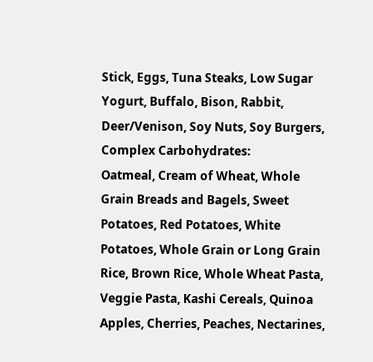Stick, Eggs, Tuna Steaks, Low Sugar Yogurt, Buffalo, Bison, Rabbit, Deer/Venison, Soy Nuts, Soy Burgers,
Complex Carbohydrates:
Oatmeal, Cream of Wheat, Whole Grain Breads and Bagels, Sweet Potatoes, Red Potatoes, White Potatoes, Whole Grain or Long Grain Rice, Brown Rice, Whole Wheat Pasta, Veggie Pasta, Kashi Cereals, Quinoa
Apples, Cherries, Peaches, Nectarines,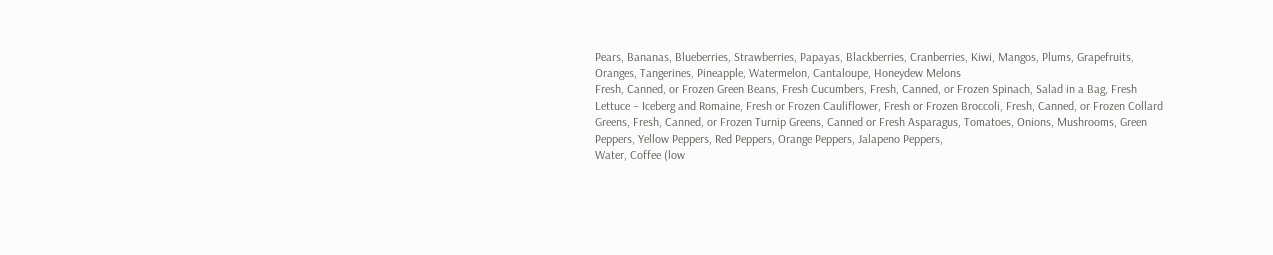Pears, Bananas, Blueberries, Strawberries, Papayas, Blackberries, Cranberries, Kiwi, Mangos, Plums, Grapefruits, Oranges, Tangerines, Pineapple, Watermelon, Cantaloupe, Honeydew Melons
Fresh, Canned, or Frozen Green Beans, Fresh Cucumbers, Fresh, Canned, or Frozen Spinach, Salad in a Bag, Fresh Lettuce – Iceberg and Romaine, Fresh or Frozen Cauliflower, Fresh or Frozen Broccoli, Fresh, Canned, or Frozen Collard Greens, Fresh, Canned, or Frozen Turnip Greens, Canned or Fresh Asparagus, Tomatoes, Onions, Mushrooms, Green Peppers, Yellow Peppers, Red Peppers, Orange Peppers, Jalapeno Peppers,
Water, Coffee (low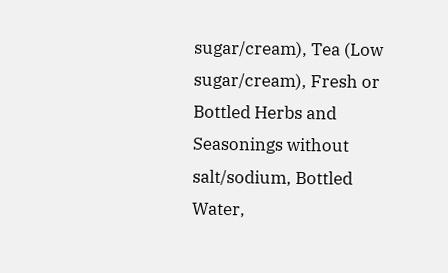sugar/cream), Tea (Low sugar/cream), Fresh or Bottled Herbs and Seasonings without salt/sodium, Bottled Water,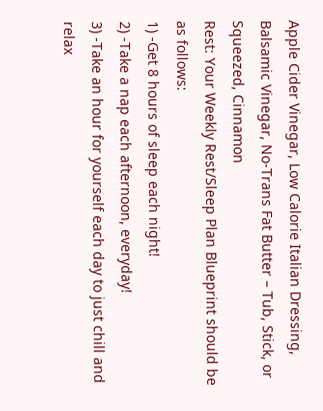Apple Cider Vinegar, Low Calorie Italian Dressing, Balsamic Vinegar, No-Trans Fat Butter – Tub, Stick, or Squeezed, Cinnamon
Rest: Your Weekly Rest/Sleep Plan Blueprint should be as follows:
1) -Get 8 hours of sleep each night!
2) -Take a nap each afternoon, everyday!
3) -Take an hour for yourself each day to just chill and relax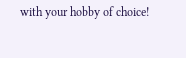with your hobby of choice!